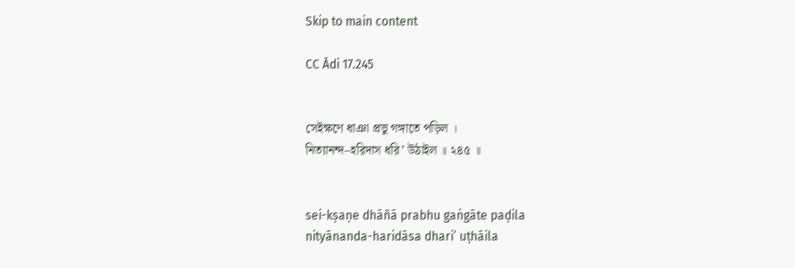Skip to main content

CC Ādi 17.245


সেইক্ষণে ধাঞা প্রভু গঙ্গাতে পড়িল ।
নিত্যানন্দ–হরিদাস ধরি’ উঠাইল ॥ ২৪৫ ॥


sei-kṣaṇe dhāñā prabhu gaṅgāte paḍila
nityānanda-haridāsa dhari’ uṭhāila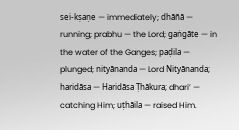sei-kṣaṇe — immediately; dhāñā — running; prabhu — the Lord; gaṅgāte — in the water of the Ganges; paḍila — plunged; nityānanda — Lord Nityānanda; haridāsa — Haridāsa Ṭhākura; dhari’ — catching Him; uṭhāila — raised Him.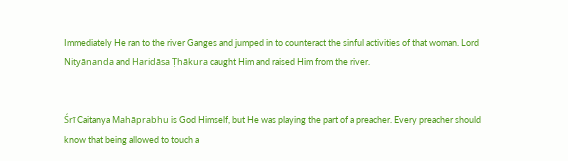Immediately He ran to the river Ganges and jumped in to counteract the sinful activities of that woman. Lord Nityānanda and Haridāsa Ṭhākura caught Him and raised Him from the river.


Śrī Caitanya Mahāprabhu is God Himself, but He was playing the part of a preacher. Every preacher should know that being allowed to touch a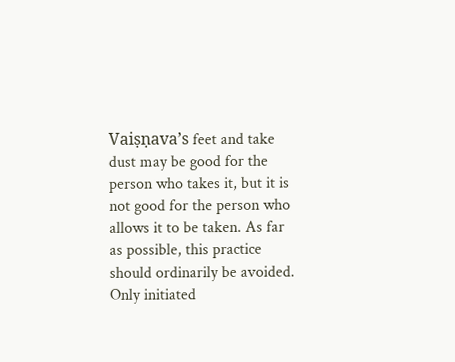Vaiṣṇava’s feet and take dust may be good for the person who takes it, but it is not good for the person who allows it to be taken. As far as possible, this practice should ordinarily be avoided. Only initiated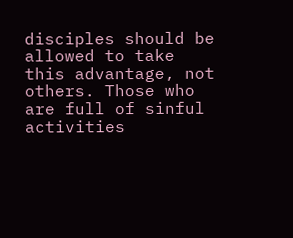disciples should be allowed to take this advantage, not others. Those who are full of sinful activities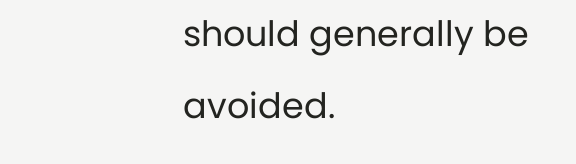should generally be avoided.